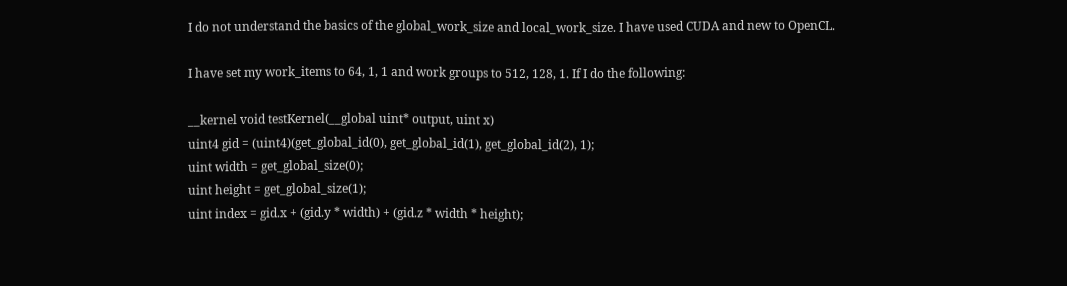I do not understand the basics of the global_work_size and local_work_size. I have used CUDA and new to OpenCL.

I have set my work_items to 64, 1, 1 and work groups to 512, 128, 1. If I do the following:

__kernel void testKernel(__global uint* output, uint x)
uint4 gid = (uint4)(get_global_id(0), get_global_id(1), get_global_id(2), 1);
uint width = get_global_size(0);
uint height = get_global_size(1);
uint index = gid.x + (gid.y * width) + (gid.z * width * height);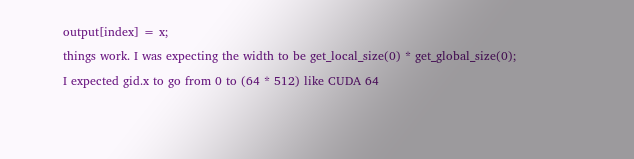output[index] = x;
things work. I was expecting the width to be get_local_size(0) * get_global_size(0);
I expected gid.x to go from 0 to (64 * 512) like CUDA 64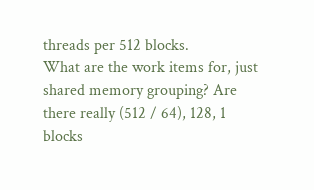threads per 512 blocks.
What are the work items for, just shared memory grouping? Are there really (512 / 64), 128, 1 blocks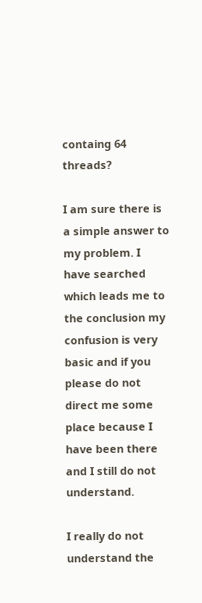containg 64 threads?

I am sure there is a simple answer to my problem. I have searched which leads me to the conclusion my confusion is very basic and if you please do not direct me some place because I have been there and I still do not understand.

I really do not understand the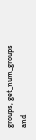groups, get_num_groups and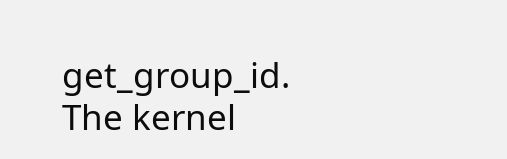get_group_id. The kernel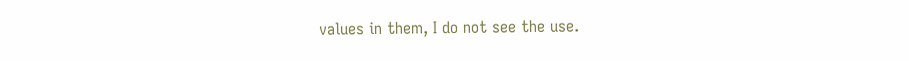values in them, I do not see the use.